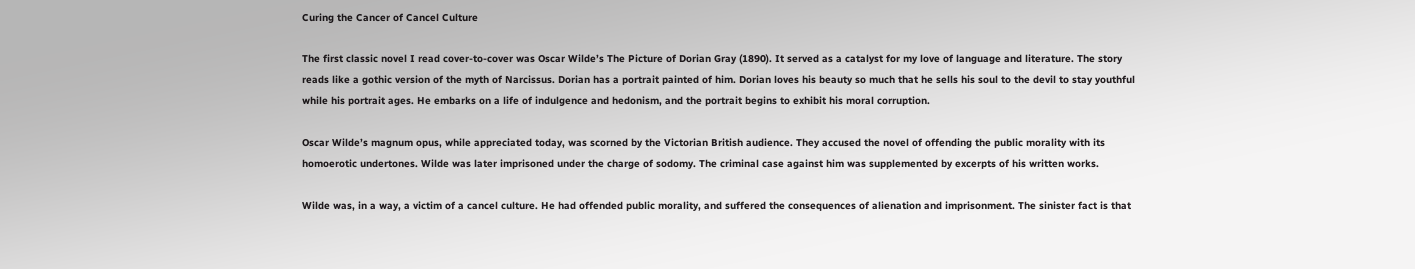Curing the Cancer of Cancel Culture

The first classic novel I read cover-to-cover was Oscar Wilde’s The Picture of Dorian Gray (1890). It served as a catalyst for my love of language and literature. The story reads like a gothic version of the myth of Narcissus. Dorian has a portrait painted of him. Dorian loves his beauty so much that he sells his soul to the devil to stay youthful while his portrait ages. He embarks on a life of indulgence and hedonism, and the portrait begins to exhibit his moral corruption.

Oscar Wilde’s magnum opus, while appreciated today, was scorned by the Victorian British audience. They accused the novel of offending the public morality with its homoerotic undertones. Wilde was later imprisoned under the charge of sodomy. The criminal case against him was supplemented by excerpts of his written works.

Wilde was, in a way, a victim of a cancel culture. He had offended public morality, and suffered the consequences of alienation and imprisonment. The sinister fact is that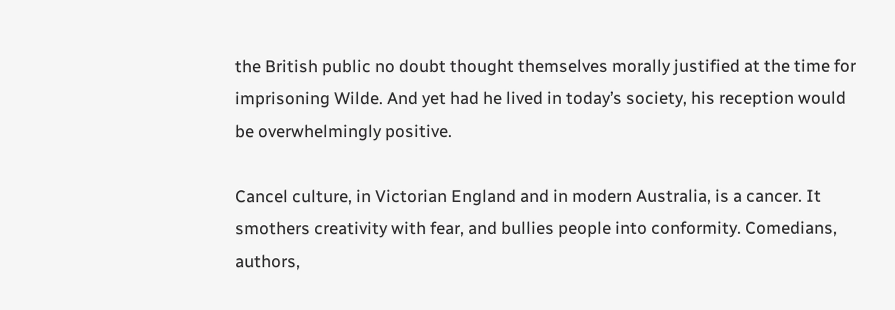the British public no doubt thought themselves morally justified at the time for imprisoning Wilde. And yet had he lived in today’s society, his reception would be overwhelmingly positive.

Cancel culture, in Victorian England and in modern Australia, is a cancer. It smothers creativity with fear, and bullies people into conformity. Comedians, authors,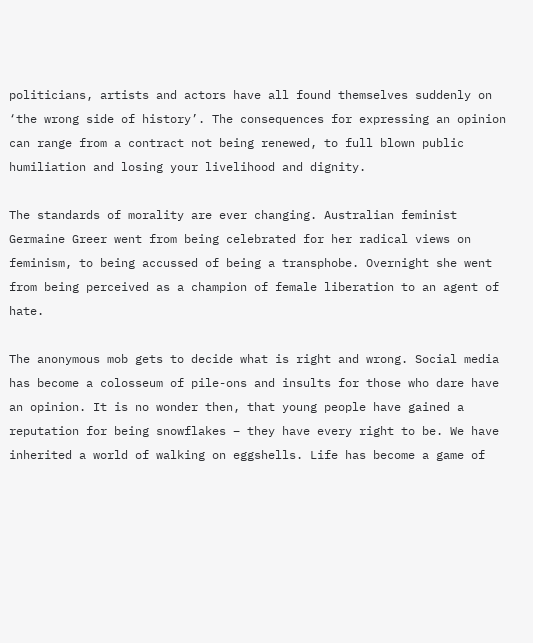politicians, artists and actors have all found themselves suddenly on ‘the wrong side of history’. The consequences for expressing an opinion can range from a contract not being renewed, to full blown public humiliation and losing your livelihood and dignity.

The standards of morality are ever changing. Australian feminist Germaine Greer went from being celebrated for her radical views on feminism, to being accussed of being a transphobe. Overnight she went from being perceived as a champion of female liberation to an agent of hate.

The anonymous mob gets to decide what is right and wrong. Social media has become a colosseum of pile-ons and insults for those who dare have an opinion. It is no wonder then, that young people have gained a reputation for being snowflakes – they have every right to be. We have inherited a world of walking on eggshells. Life has become a game of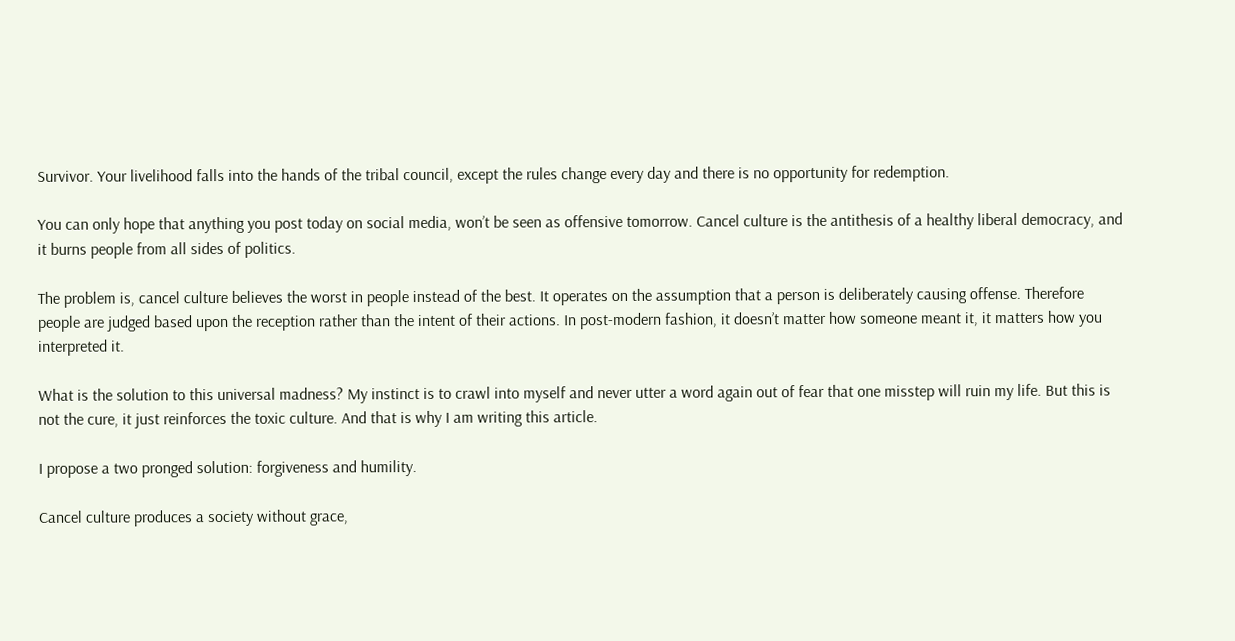Survivor. Your livelihood falls into the hands of the tribal council, except the rules change every day and there is no opportunity for redemption.

You can only hope that anything you post today on social media, won’t be seen as offensive tomorrow. Cancel culture is the antithesis of a healthy liberal democracy, and it burns people from all sides of politics.

The problem is, cancel culture believes the worst in people instead of the best. It operates on the assumption that a person is deliberately causing offense. Therefore people are judged based upon the reception rather than the intent of their actions. In post-modern fashion, it doesn’t matter how someone meant it, it matters how you interpreted it.

What is the solution to this universal madness? My instinct is to crawl into myself and never utter a word again out of fear that one misstep will ruin my life. But this is not the cure, it just reinforces the toxic culture. And that is why I am writing this article.

I propose a two pronged solution: forgiveness and humility.

Cancel culture produces a society without grace,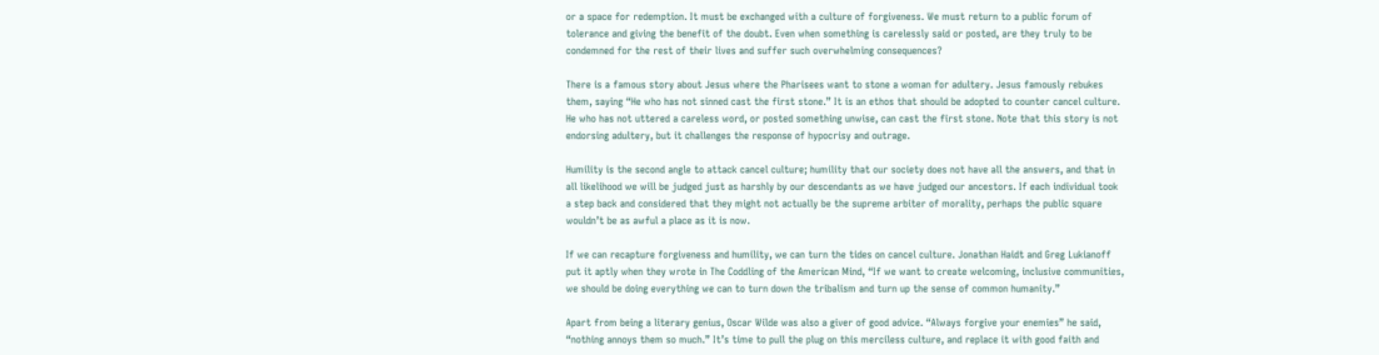or a space for redemption. It must be exchanged with a culture of forgiveness. We must return to a public forum of tolerance and giving the benefit of the doubt. Even when something is carelessly said or posted, are they truly to be condemned for the rest of their lives and suffer such overwhelming consequences?

There is a famous story about Jesus where the Pharisees want to stone a woman for adultery. Jesus famously rebukes them, saying “He who has not sinned cast the first stone.” It is an ethos that should be adopted to counter cancel culture. He who has not uttered a careless word, or posted something unwise, can cast the first stone. Note that this story is not endorsing adultery, but it challenges the response of hypocrisy and outrage.

Humility is the second angle to attack cancel culture; humility that our society does not have all the answers, and that in all likelihood we will be judged just as harshly by our descendants as we have judged our ancestors. If each individual took a step back and considered that they might not actually be the supreme arbiter of morality, perhaps the public square wouldn’t be as awful a place as it is now.

If we can recapture forgiveness and humility, we can turn the tides on cancel culture. Jonathan Haidt and Greg Lukianoff put it aptly when they wrote in The Coddling of the American Mind, “If we want to create welcoming, inclusive communities, we should be doing everything we can to turn down the tribalism and turn up the sense of common humanity.”

Apart from being a literary genius, Oscar Wilde was also a giver of good advice. “Always forgive your enemies” he said, “nothing annoys them so much.” It’s time to pull the plug on this merciless culture, and replace it with good faith and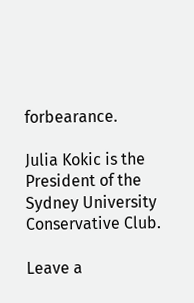forbearance.

Julia Kokic is the President of the Sydney University Conservative Club.

Leave a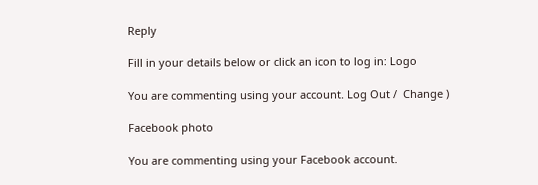Reply

Fill in your details below or click an icon to log in: Logo

You are commenting using your account. Log Out /  Change )

Facebook photo

You are commenting using your Facebook account.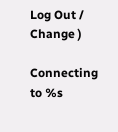Log Out /  Change )

Connecting to %s